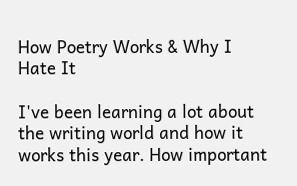How Poetry Works & Why I Hate It

I've been learning a lot about the writing world and how it works this year. How important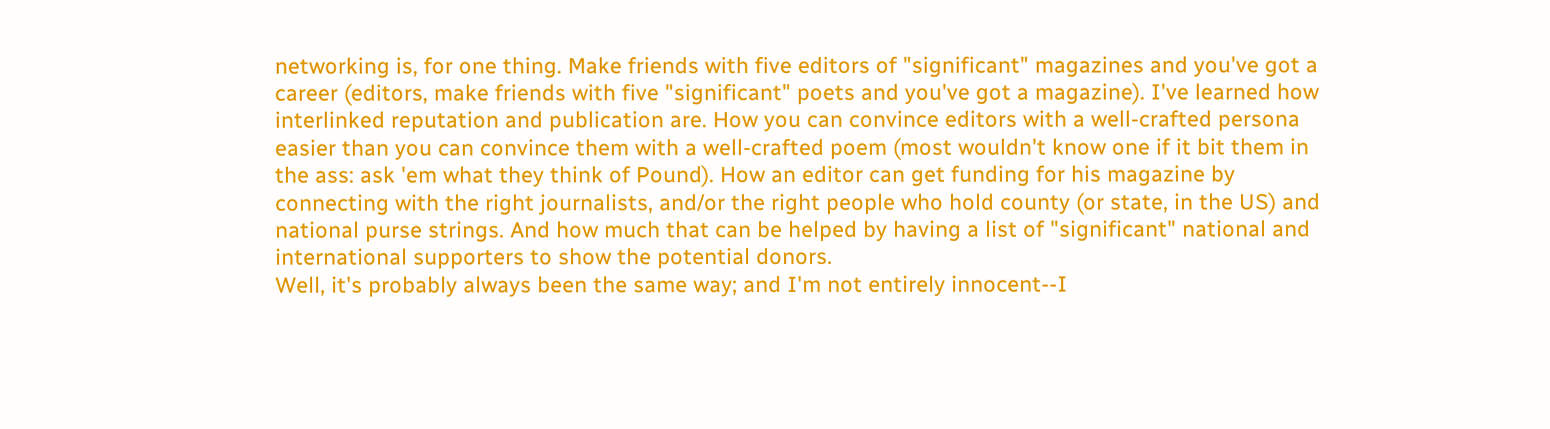networking is, for one thing. Make friends with five editors of "significant" magazines and you've got a career (editors, make friends with five "significant" poets and you've got a magazine). I've learned how interlinked reputation and publication are. How you can convince editors with a well-crafted persona easier than you can convince them with a well-crafted poem (most wouldn't know one if it bit them in the ass: ask 'em what they think of Pound). How an editor can get funding for his magazine by connecting with the right journalists, and/or the right people who hold county (or state, in the US) and national purse strings. And how much that can be helped by having a list of "significant" national and international supporters to show the potential donors.
Well, it's probably always been the same way; and I'm not entirely innocent--I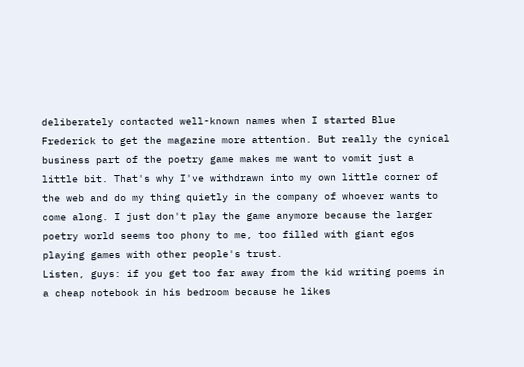deliberately contacted well-known names when I started Blue Frederick to get the magazine more attention. But really the cynical business part of the poetry game makes me want to vomit just a little bit. That's why I've withdrawn into my own little corner of the web and do my thing quietly in the company of whoever wants to come along. I just don't play the game anymore because the larger poetry world seems too phony to me, too filled with giant egos playing games with other people's trust.
Listen, guys: if you get too far away from the kid writing poems in a cheap notebook in his bedroom because he likes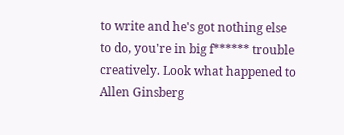to write and he's got nothing else to do, you're in big f****** trouble creatively. Look what happened to Allen Ginsberg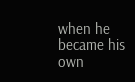when he became his own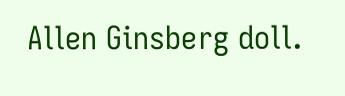Allen Ginsberg doll.